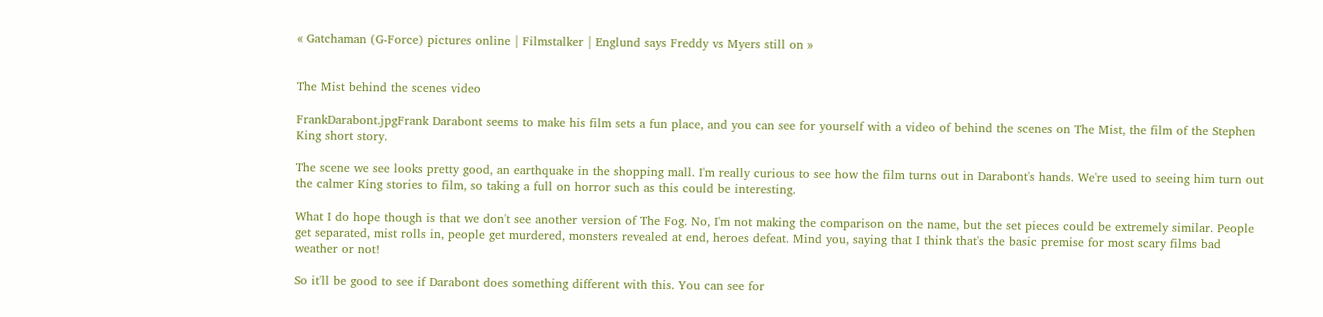« Gatchaman (G-Force) pictures online | Filmstalker | Englund says Freddy vs Myers still on »


The Mist behind the scenes video

FrankDarabont.jpgFrank Darabont seems to make his film sets a fun place, and you can see for yourself with a video of behind the scenes on The Mist, the film of the Stephen King short story.

The scene we see looks pretty good, an earthquake in the shopping mall. I'm really curious to see how the film turns out in Darabont's hands. We're used to seeing him turn out the calmer King stories to film, so taking a full on horror such as this could be interesting.

What I do hope though is that we don't see another version of The Fog. No, I'm not making the comparison on the name, but the set pieces could be extremely similar. People get separated, mist rolls in, people get murdered, monsters revealed at end, heroes defeat. Mind you, saying that I think that's the basic premise for most scary films bad weather or not!

So it'll be good to see if Darabont does something different with this. You can see for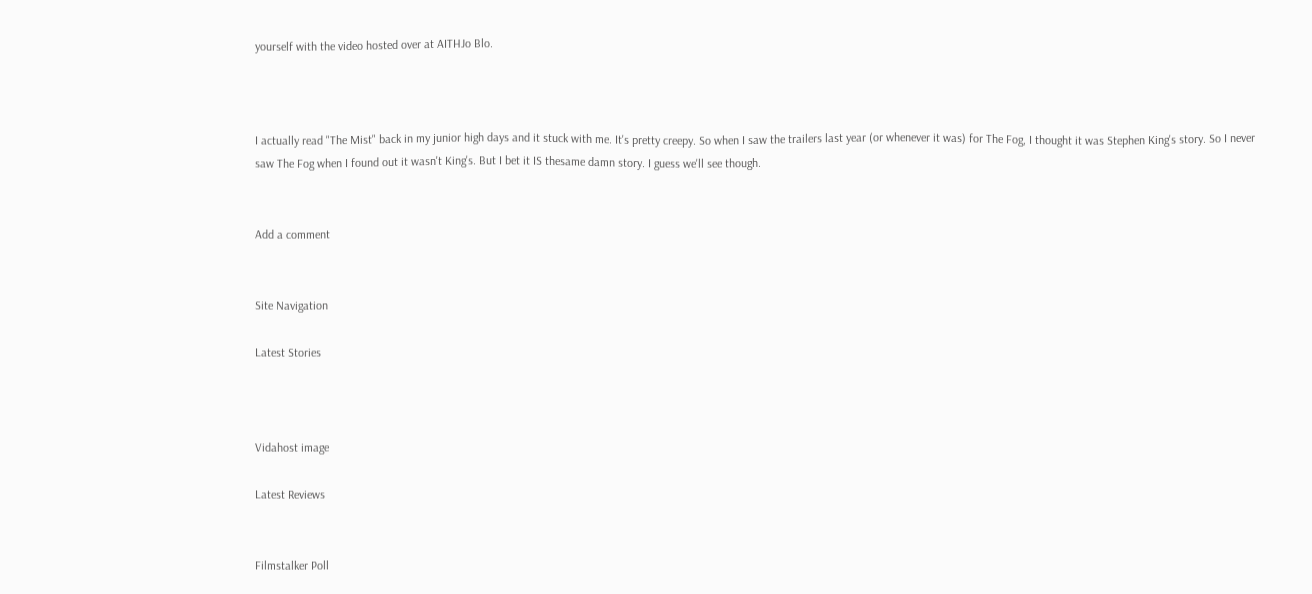yourself with the video hosted over at AITHJo Blo.



I actually read "The Mist" back in my junior high days and it stuck with me. It's pretty creepy. So when I saw the trailers last year (or whenever it was) for The Fog, I thought it was Stephen King's story. So I never saw The Fog when I found out it wasn't King's. But I bet it IS thesame damn story. I guess we'll see though.


Add a comment


Site Navigation

Latest Stories



Vidahost image

Latest Reviews


Filmstalker Poll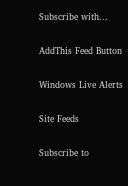Subscribe with...

AddThis Feed Button

Windows Live Alerts

Site Feeds

Subscribe to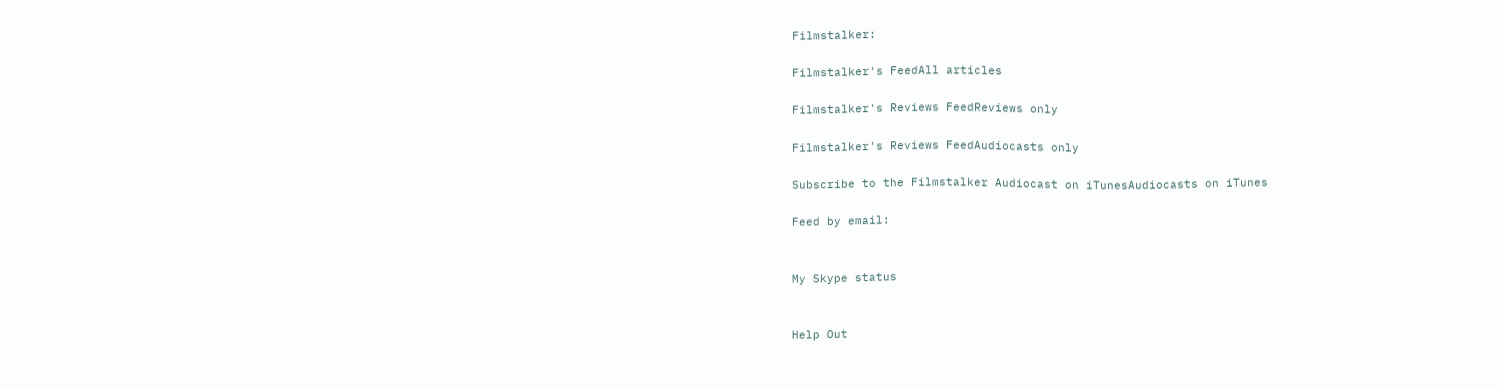Filmstalker:

Filmstalker's FeedAll articles

Filmstalker's Reviews FeedReviews only

Filmstalker's Reviews FeedAudiocasts only

Subscribe to the Filmstalker Audiocast on iTunesAudiocasts on iTunes

Feed by email:


My Skype status


Help Out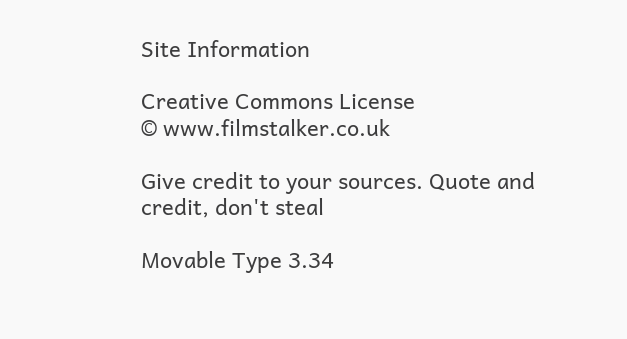Site Information

Creative Commons License
© www.filmstalker.co.uk

Give credit to your sources. Quote and credit, don't steal

Movable Type 3.34